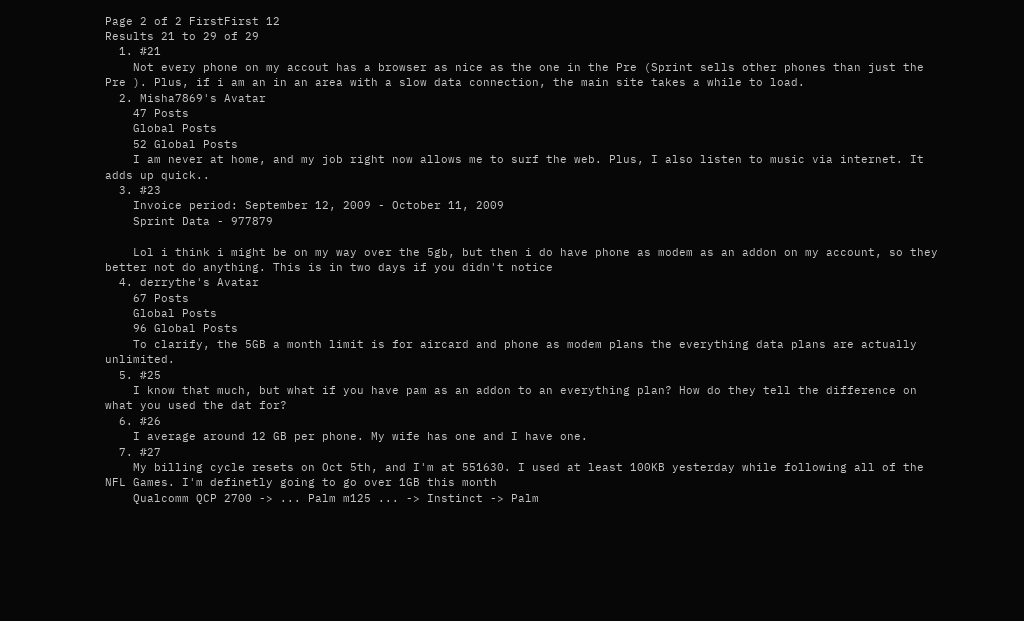Page 2 of 2 FirstFirst 12
Results 21 to 29 of 29
  1. #21
    Not every phone on my accout has a browser as nice as the one in the Pre (Sprint sells other phones than just the Pre ). Plus, if i am an in an area with a slow data connection, the main site takes a while to load.
  2. Misha7869's Avatar
    47 Posts
    Global Posts
    52 Global Posts
    I am never at home, and my job right now allows me to surf the web. Plus, I also listen to music via internet. It adds up quick..
  3. #23
    Invoice period: September 12, 2009 - October 11, 2009
    Sprint Data - 977879

    Lol i think i might be on my way over the 5gb, but then i do have phone as modem as an addon on my account, so they better not do anything. This is in two days if you didn't notice
  4. derrythe's Avatar
    67 Posts
    Global Posts
    96 Global Posts
    To clarify, the 5GB a month limit is for aircard and phone as modem plans the everything data plans are actually unlimited.
  5. #25
    I know that much, but what if you have pam as an addon to an everything plan? How do they tell the difference on what you used the dat for?
  6. #26
    I average around 12 GB per phone. My wife has one and I have one.
  7. #27
    My billing cycle resets on Oct 5th, and I'm at 551630. I used at least 100KB yesterday while following all of the NFL Games. I'm definetly going to go over 1GB this month
    Qualcomm QCP 2700 -> ... Palm m125 ... -> Instinct -> Palm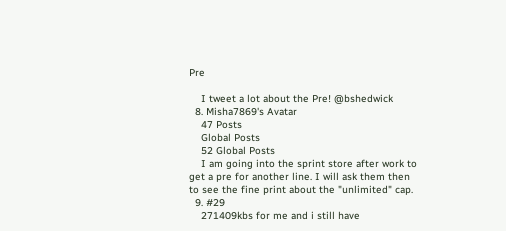Pre

    I tweet a lot about the Pre! @bshedwick
  8. Misha7869's Avatar
    47 Posts
    Global Posts
    52 Global Posts
    I am going into the sprint store after work to get a pre for another line. I will ask them then to see the fine print about the "unlimited" cap.
  9. #29
    271409kbs for me and i still have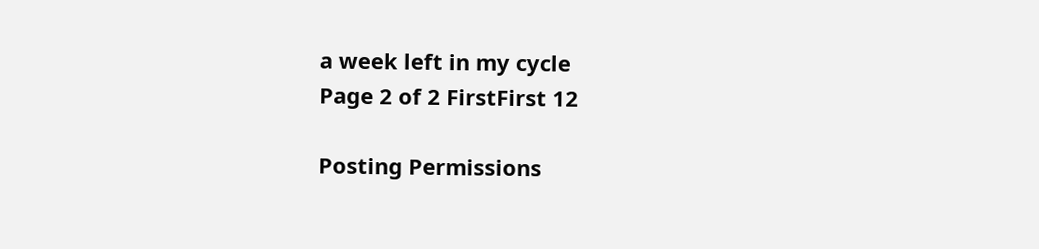a week left in my cycle
Page 2 of 2 FirstFirst 12

Posting Permissions